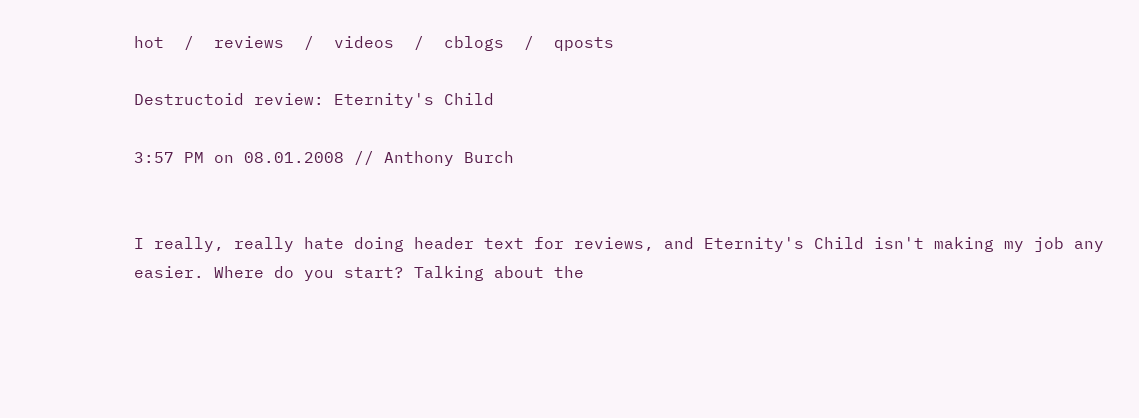hot  /  reviews  /  videos  /  cblogs  /  qposts

Destructoid review: Eternity's Child

3:57 PM on 08.01.2008 // Anthony Burch


I really, really hate doing header text for reviews, and Eternity's Child isn't making my job any easier. Where do you start? Talking about the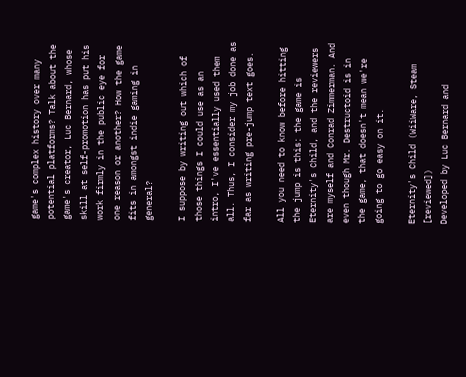game's complex history over many potential platforms? Talk about the game's creator, Luc Bernard, whose skill at self-promotion has put his work firmly in the public eye for one reason or another? How the game fits in amongst indie gaming in general?

I suppose by writing out which of those things I could use as an intro, I've essentially used them all. Thus, I consider my job done as far as writing pre-jump text goes.

All you need to know before hitting the jump is this: the game is Eternity's Child, and the reviewers are myself and Conrad Zimmerman. And even though Mr. Destructoid is in the game, that doesn't mean we're going to go easy on it.

Eternity's Child (WiiWare, Steam [reviewed])
Developed by Luc Bernard and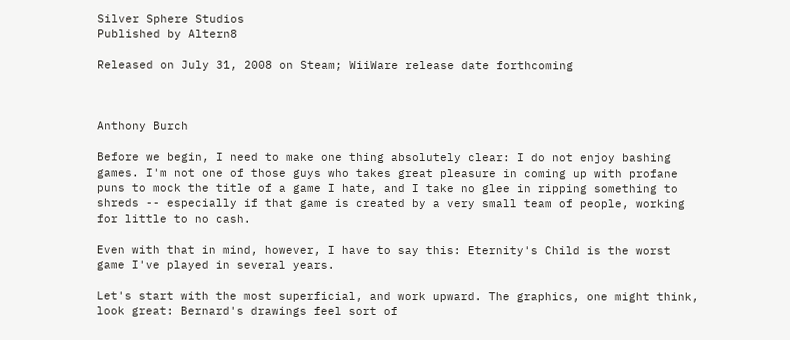Silver Sphere Studios
Published by Altern8

Released on July 31, 2008 on Steam; WiiWare release date forthcoming



Anthony Burch

Before we begin, I need to make one thing absolutely clear: I do not enjoy bashing games. I'm not one of those guys who takes great pleasure in coming up with profane puns to mock the title of a game I hate, and I take no glee in ripping something to shreds -- especially if that game is created by a very small team of people, working for little to no cash.

Even with that in mind, however, I have to say this: Eternity's Child is the worst game I've played in several years.

Let's start with the most superficial, and work upward. The graphics, one might think, look great: Bernard's drawings feel sort of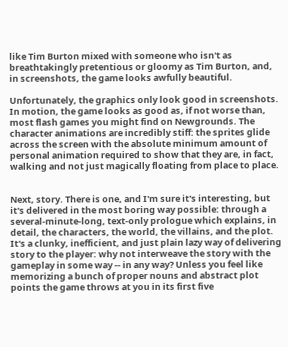like Tim Burton mixed with someone who isn't as breathtakingly pretentious or gloomy as Tim Burton, and, in screenshots, the game looks awfully beautiful.

Unfortunately, the graphics only look good in screenshots. In motion, the game looks as good as, if not worse than, most flash games you might find on Newgrounds. The character animations are incredibly stiff: the sprites glide across the screen with the absolute minimum amount of personal animation required to show that they are, in fact, walking and not just magically floating from place to place.


Next, story. There is one, and I'm sure it's interesting, but it's delivered in the most boring way possible: through a several-minute-long, text-only prologue which explains, in detail, the characters, the world, the villains, and the plot. It's a clunky, inefficient, and just plain lazy way of delivering story to the player: why not interweave the story with the gameplay in some way -- in any way? Unless you feel like memorizing a bunch of proper nouns and abstract plot points the game throws at you in its first five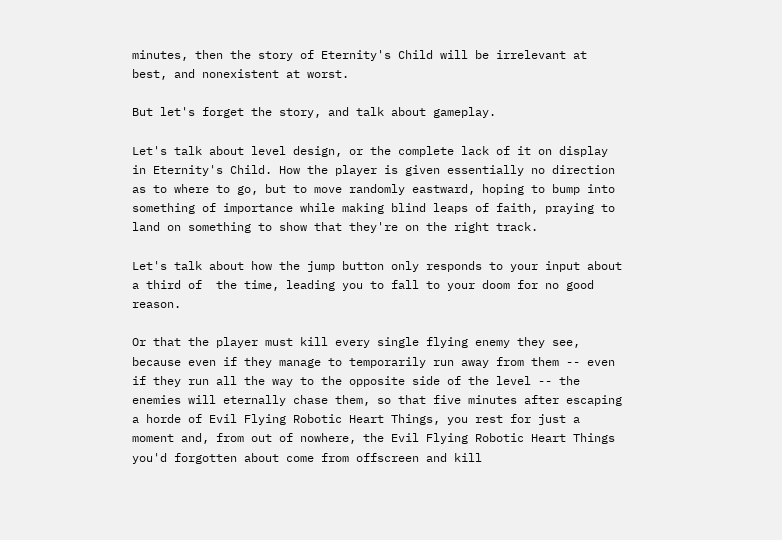minutes, then the story of Eternity's Child will be irrelevant at best, and nonexistent at worst.

But let's forget the story, and talk about gameplay.

Let's talk about level design, or the complete lack of it on display in Eternity's Child. How the player is given essentially no direction as to where to go, but to move randomly eastward, hoping to bump into something of importance while making blind leaps of faith, praying to land on something to show that they're on the right track.

Let's talk about how the jump button only responds to your input about a third of  the time, leading you to fall to your doom for no good reason.

Or that the player must kill every single flying enemy they see, because even if they manage to temporarily run away from them -- even if they run all the way to the opposite side of the level -- the enemies will eternally chase them, so that five minutes after escaping a horde of Evil Flying Robotic Heart Things, you rest for just a moment and, from out of nowhere, the Evil Flying Robotic Heart Things you'd forgotten about come from offscreen and kill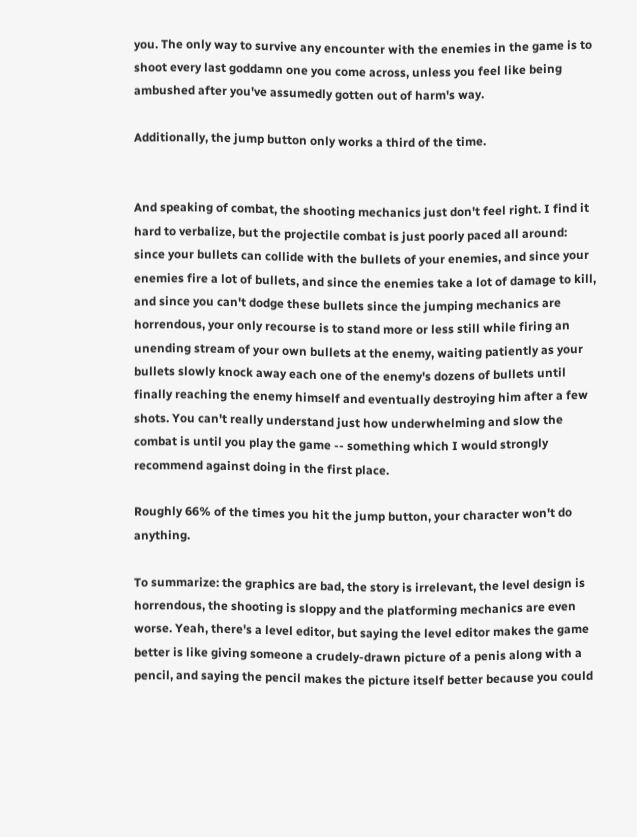you. The only way to survive any encounter with the enemies in the game is to shoot every last goddamn one you come across, unless you feel like being ambushed after you've assumedly gotten out of harm's way.

Additionally, the jump button only works a third of the time.


And speaking of combat, the shooting mechanics just don't feel right. I find it hard to verbalize, but the projectile combat is just poorly paced all around: since your bullets can collide with the bullets of your enemies, and since your enemies fire a lot of bullets, and since the enemies take a lot of damage to kill, and since you can't dodge these bullets since the jumping mechanics are horrendous, your only recourse is to stand more or less still while firing an unending stream of your own bullets at the enemy, waiting patiently as your bullets slowly knock away each one of the enemy's dozens of bullets until finally reaching the enemy himself and eventually destroying him after a few shots. You can't really understand just how underwhelming and slow the combat is until you play the game -- something which I would strongly recommend against doing in the first place.

Roughly 66% of the times you hit the jump button, your character won't do anything.

To summarize: the graphics are bad, the story is irrelevant, the level design is horrendous, the shooting is sloppy and the platforming mechanics are even worse. Yeah, there's a level editor, but saying the level editor makes the game better is like giving someone a crudely-drawn picture of a penis along with a pencil, and saying the pencil makes the picture itself better because you could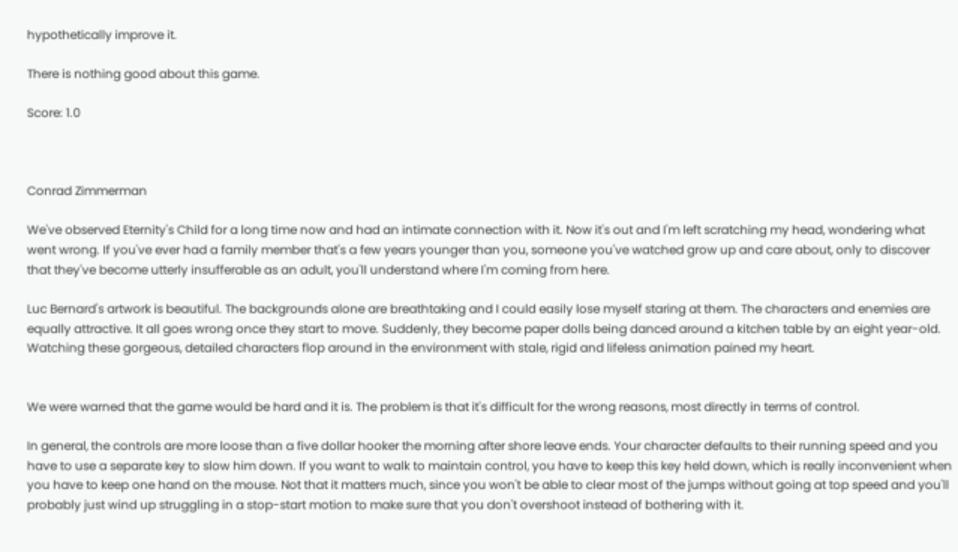hypothetically improve it.

There is nothing good about this game.

Score: 1.0



Conrad Zimmerman

We've observed Eternity's Child for a long time now and had an intimate connection with it. Now it's out and I'm left scratching my head, wondering what went wrong. If you've ever had a family member that's a few years younger than you, someone you've watched grow up and care about, only to discover that they've become utterly insufferable as an adult, you'll understand where I'm coming from here.

Luc Bernard's artwork is beautiful. The backgrounds alone are breathtaking and I could easily lose myself staring at them. The characters and enemies are equally attractive. It all goes wrong once they start to move. Suddenly, they become paper dolls being danced around a kitchen table by an eight year-old. Watching these gorgeous, detailed characters flop around in the environment with stale, rigid and lifeless animation pained my heart.


We were warned that the game would be hard and it is. The problem is that it's difficult for the wrong reasons, most directly in terms of control.

In general, the controls are more loose than a five dollar hooker the morning after shore leave ends. Your character defaults to their running speed and you have to use a separate key to slow him down. If you want to walk to maintain control, you have to keep this key held down, which is really inconvenient when you have to keep one hand on the mouse. Not that it matters much, since you won't be able to clear most of the jumps without going at top speed and you'll probably just wind up struggling in a stop-start motion to make sure that you don't overshoot instead of bothering with it.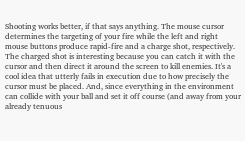Shooting works better, if that says anything. The mouse cursor determines the targeting of your fire while the left and right mouse buttons produce rapid-fire and a charge shot, respectively. The charged shot is interesting because you can catch it with the cursor and then direct it around the screen to kill enemies. It's a cool idea that utterly fails in execution due to how precisely the cursor must be placed. And, since everything in the environment can collide with your ball and set it off course (and away from your already tenuous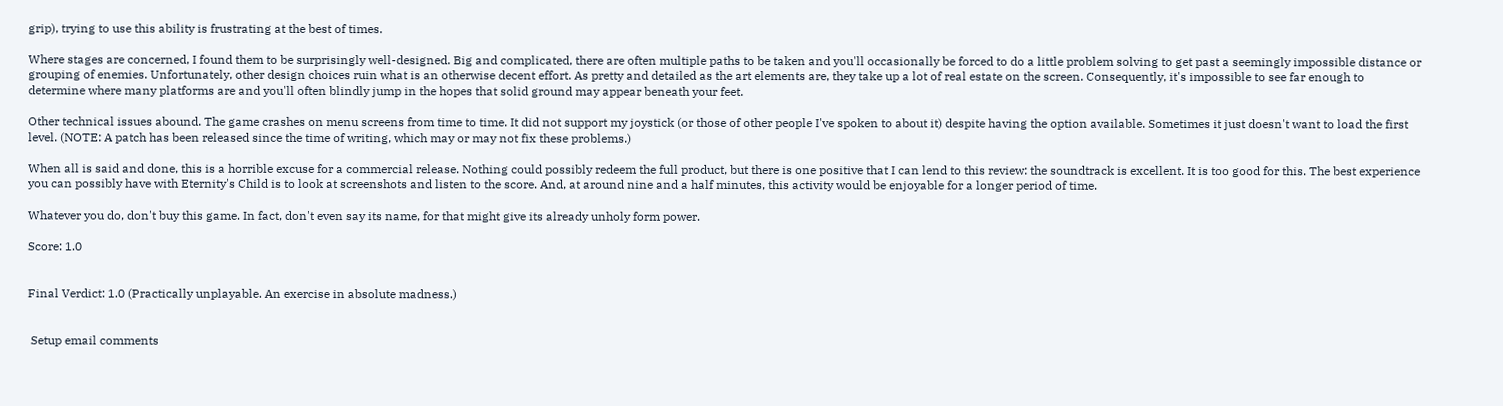grip), trying to use this ability is frustrating at the best of times.

Where stages are concerned, I found them to be surprisingly well-designed. Big and complicated, there are often multiple paths to be taken and you'll occasionally be forced to do a little problem solving to get past a seemingly impossible distance or grouping of enemies. Unfortunately, other design choices ruin what is an otherwise decent effort. As pretty and detailed as the art elements are, they take up a lot of real estate on the screen. Consequently, it's impossible to see far enough to determine where many platforms are and you'll often blindly jump in the hopes that solid ground may appear beneath your feet.

Other technical issues abound. The game crashes on menu screens from time to time. It did not support my joystick (or those of other people I've spoken to about it) despite having the option available. Sometimes it just doesn't want to load the first level. (NOTE: A patch has been released since the time of writing, which may or may not fix these problems.)

When all is said and done, this is a horrible excuse for a commercial release. Nothing could possibly redeem the full product, but there is one positive that I can lend to this review: the soundtrack is excellent. It is too good for this. The best experience you can possibly have with Eternity's Child is to look at screenshots and listen to the score. And, at around nine and a half minutes, this activity would be enjoyable for a longer period of time.

Whatever you do, don't buy this game. In fact, don't even say its name, for that might give its already unholy form power.

Score: 1.0


Final Verdict: 1.0 (Practically unplayable. An exercise in absolute madness.)


 Setup email comments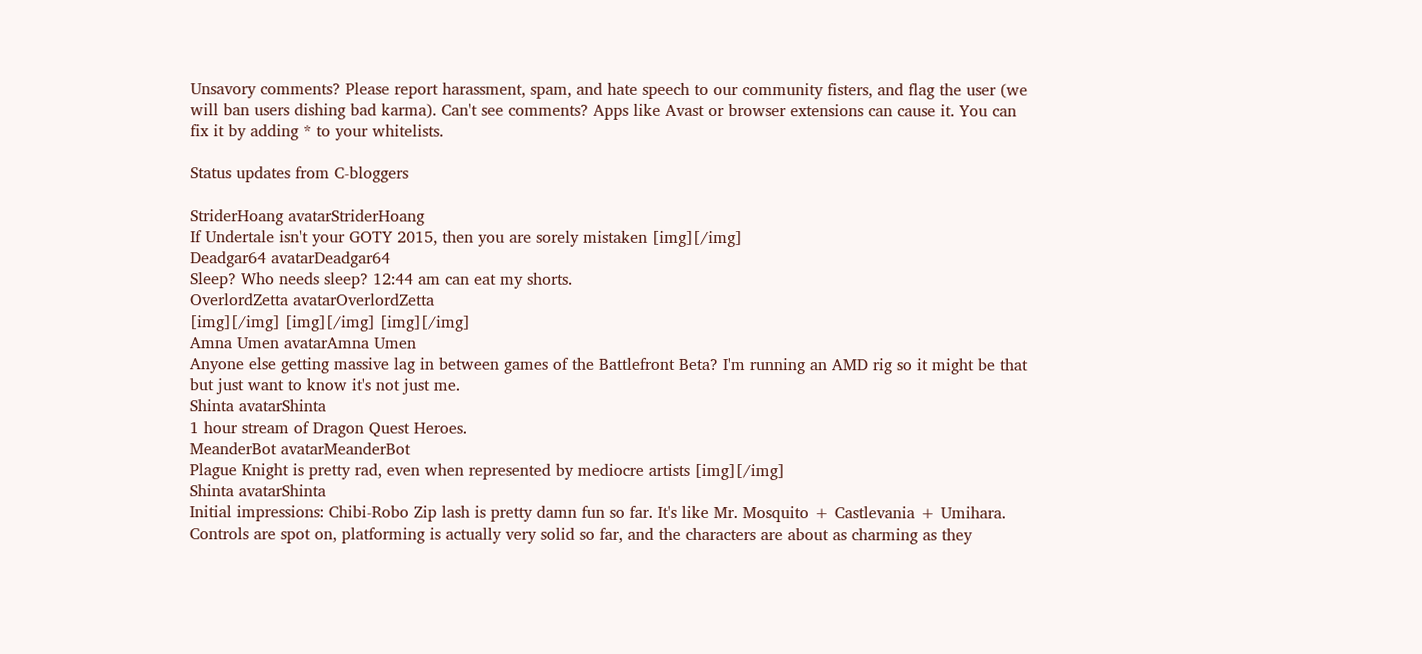Unsavory comments? Please report harassment, spam, and hate speech to our community fisters, and flag the user (we will ban users dishing bad karma). Can't see comments? Apps like Avast or browser extensions can cause it. You can fix it by adding * to your whitelists.

Status updates from C-bloggers

StriderHoang avatarStriderHoang
If Undertale isn't your GOTY 2015, then you are sorely mistaken [img][/img]
Deadgar64 avatarDeadgar64
Sleep? Who needs sleep? 12:44 am can eat my shorts.
OverlordZetta avatarOverlordZetta
[img][/img] [img][/img] [img][/img]
Amna Umen avatarAmna Umen
Anyone else getting massive lag in between games of the Battlefront Beta? I'm running an AMD rig so it might be that but just want to know it's not just me.
Shinta avatarShinta
1 hour stream of Dragon Quest Heroes.
MeanderBot avatarMeanderBot
Plague Knight is pretty rad, even when represented by mediocre artists [img][/img]
Shinta avatarShinta
Initial impressions: Chibi-Robo Zip lash is pretty damn fun so far. It's like Mr. Mosquito + Castlevania + Umihara. Controls are spot on, platforming is actually very solid so far, and the characters are about as charming as they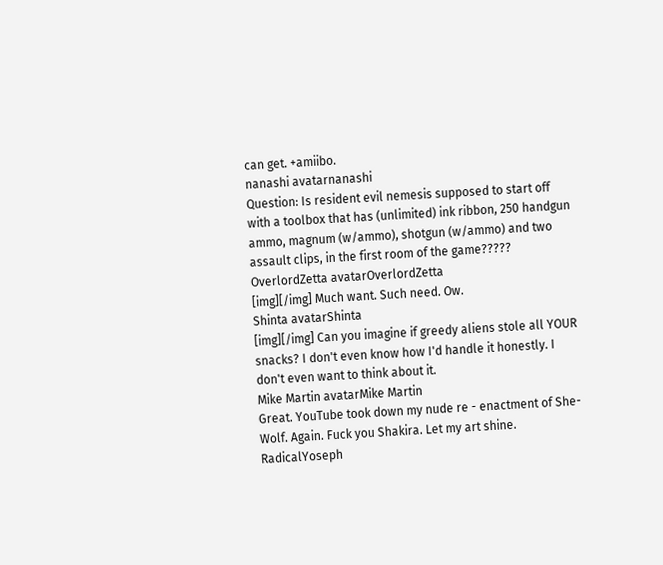can get. +amiibo.
nanashi avatarnanashi
Question: Is resident evil nemesis supposed to start off with a toolbox that has (unlimited) ink ribbon, 250 handgun ammo, magnum (w/ammo), shotgun (w/ammo) and two assault clips, in the first room of the game?????
OverlordZetta avatarOverlordZetta
[img][/img] Much want. Such need. Ow.
Shinta avatarShinta
[img][/img] Can you imagine if greedy aliens stole all YOUR snacks? I don't even know how I'd handle it honestly. I don't even want to think about it.
Mike Martin avatarMike Martin
Great. YouTube took down my nude re - enactment of She-Wolf. Again. Fuck you Shakira. Let my art shine.
RadicalYoseph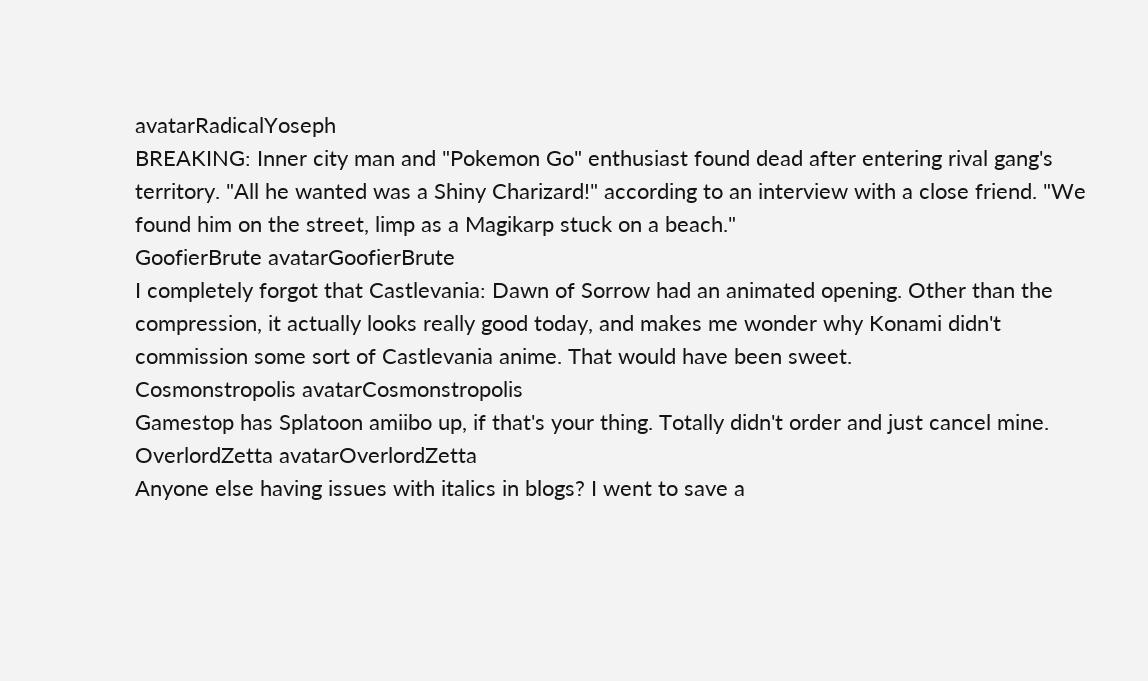avatarRadicalYoseph
BREAKING: Inner city man and "Pokemon Go" enthusiast found dead after entering rival gang's territory. "All he wanted was a Shiny Charizard!" according to an interview with a close friend. "We found him on the street, limp as a Magikarp stuck on a beach."
GoofierBrute avatarGoofierBrute
I completely forgot that Castlevania: Dawn of Sorrow had an animated opening. Other than the compression, it actually looks really good today, and makes me wonder why Konami didn't commission some sort of Castlevania anime. That would have been sweet.
Cosmonstropolis avatarCosmonstropolis
Gamestop has Splatoon amiibo up, if that's your thing. Totally didn't order and just cancel mine.
OverlordZetta avatarOverlordZetta
Anyone else having issues with italics in blogs? I went to save a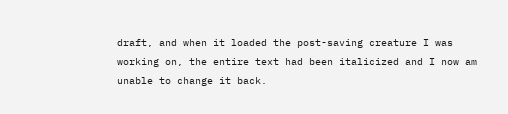draft, and when it loaded the post-saving creature I was working on, the entire text had been italicized and I now am unable to change it back.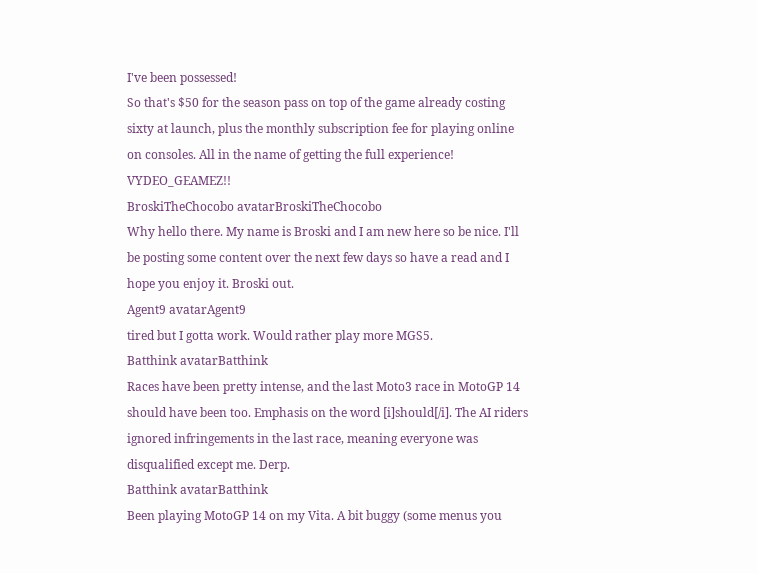I've been possessed!
So that's $50 for the season pass on top of the game already costing sixty at launch, plus the monthly subscription fee for playing online on consoles. All in the name of getting the full experience! VYDEO_GEAMEZ!!
BroskiTheChocobo avatarBroskiTheChocobo
Why hello there. My name is Broski and I am new here so be nice. I'll be posting some content over the next few days so have a read and I hope you enjoy it. Broski out.
Agent9 avatarAgent9
tired but I gotta work. Would rather play more MGS5.
Batthink avatarBatthink
Races have been pretty intense, and the last Moto3 race in MotoGP 14 should have been too. Emphasis on the word [i]should[/i]. The AI riders ignored infringements in the last race, meaning everyone was disqualified except me. Derp.
Batthink avatarBatthink
Been playing MotoGP 14 on my Vita. A bit buggy (some menus you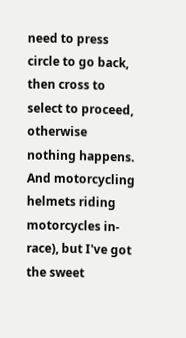need to press circle to go back, then cross to select to proceed, otherwise nothing happens. And motorcycling helmets riding motorcycles in-race), but I've got the sweet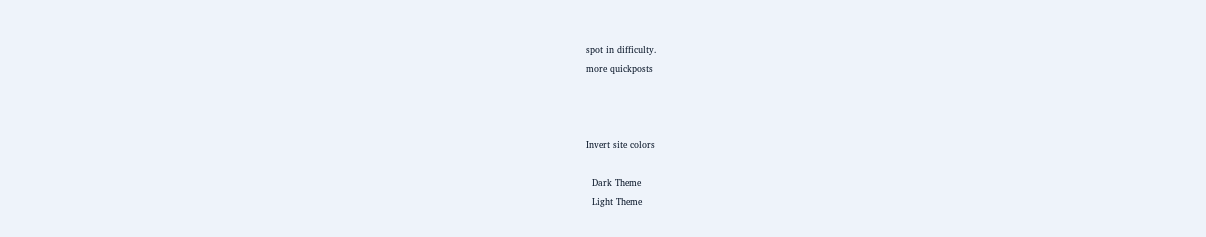spot in difficulty.
more quickposts



Invert site colors

  Dark Theme
  Light Theme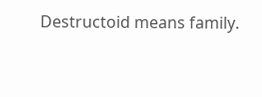Destructoid means family.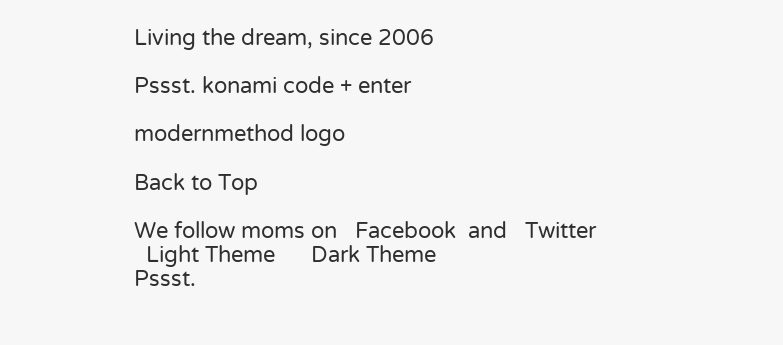Living the dream, since 2006

Pssst. konami code + enter

modernmethod logo

Back to Top

We follow moms on   Facebook  and   Twitter
  Light Theme      Dark Theme
Pssst.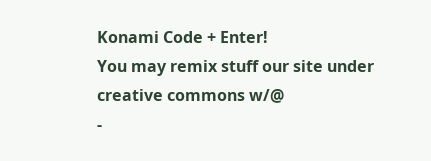Konami Code + Enter!
You may remix stuff our site under creative commons w/@
-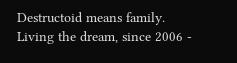Destructoid means family. Living the dream, since 2006 -